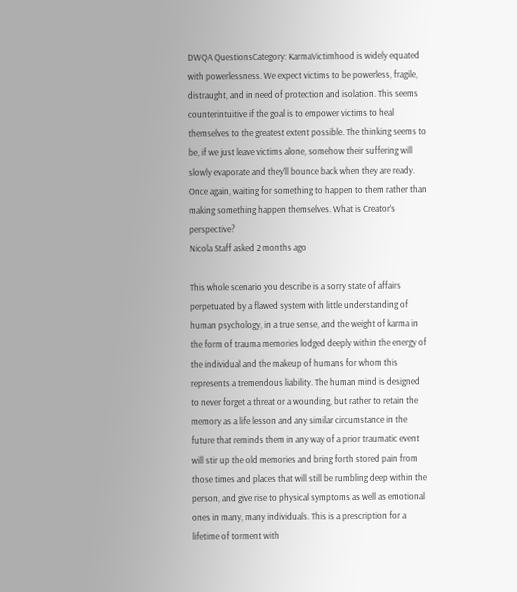DWQA QuestionsCategory: KarmaVictimhood is widely equated with powerlessness. We expect victims to be powerless, fragile, distraught, and in need of protection and isolation. This seems counterintuitive if the goal is to empower victims to heal themselves to the greatest extent possible. The thinking seems to be, if we just leave victims alone, somehow their suffering will slowly evaporate and they’ll bounce back when they are ready. Once again, waiting for something to happen to them rather than making something happen themselves. What is Creator’s perspective?
Nicola Staff asked 2 months ago

This whole scenario you describe is a sorry state of affairs perpetuated by a flawed system with little understanding of human psychology, in a true sense, and the weight of karma in the form of trauma memories lodged deeply within the energy of the individual and the makeup of humans for whom this represents a tremendous liability. The human mind is designed to never forget a threat or a wounding, but rather to retain the memory as a life lesson and any similar circumstance in the future that reminds them in any way of a prior traumatic event will stir up the old memories and bring forth stored pain from those times and places that will still be rumbling deep within the person, and give rise to physical symptoms as well as emotional ones in many, many individuals. This is a prescription for a lifetime of torment with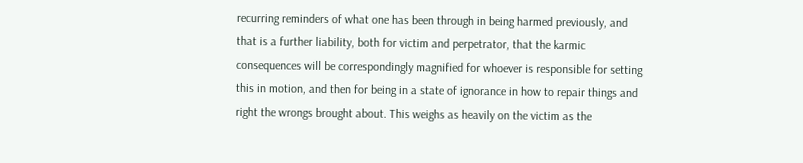recurring reminders of what one has been through in being harmed previously, and that is a further liability, both for victim and perpetrator, that the karmic consequences will be correspondingly magnified for whoever is responsible for setting this in motion, and then for being in a state of ignorance in how to repair things and right the wrongs brought about. This weighs as heavily on the victim as the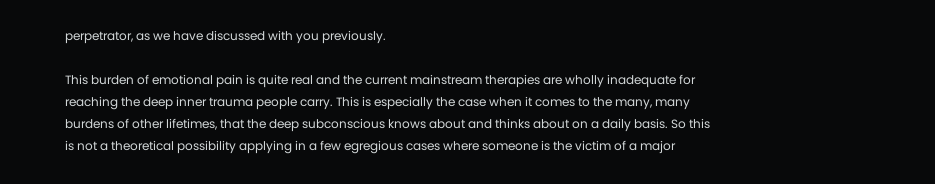perpetrator, as we have discussed with you previously.

This burden of emotional pain is quite real and the current mainstream therapies are wholly inadequate for reaching the deep inner trauma people carry. This is especially the case when it comes to the many, many burdens of other lifetimes, that the deep subconscious knows about and thinks about on a daily basis. So this is not a theoretical possibility applying in a few egregious cases where someone is the victim of a major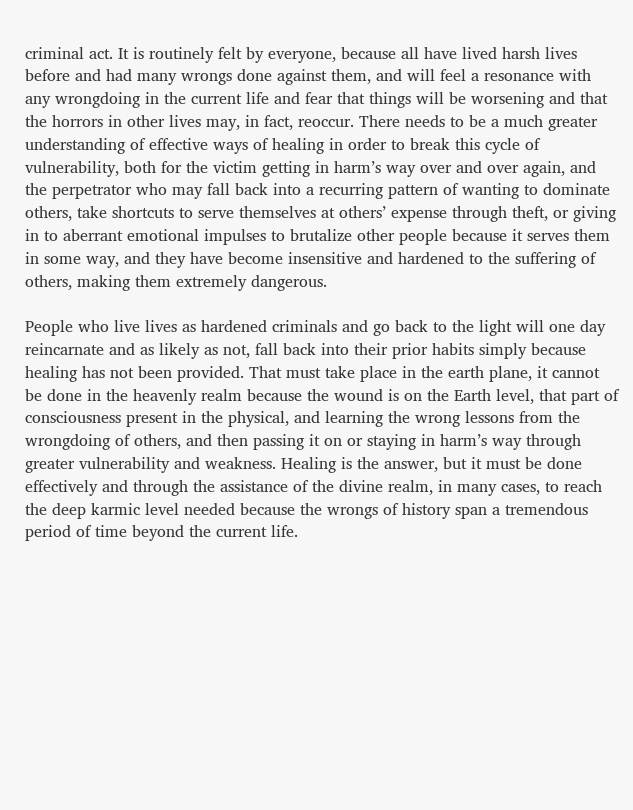criminal act. It is routinely felt by everyone, because all have lived harsh lives before and had many wrongs done against them, and will feel a resonance with any wrongdoing in the current life and fear that things will be worsening and that the horrors in other lives may, in fact, reoccur. There needs to be a much greater understanding of effective ways of healing in order to break this cycle of vulnerability, both for the victim getting in harm’s way over and over again, and the perpetrator who may fall back into a recurring pattern of wanting to dominate others, take shortcuts to serve themselves at others’ expense through theft, or giving in to aberrant emotional impulses to brutalize other people because it serves them in some way, and they have become insensitive and hardened to the suffering of others, making them extremely dangerous.

People who live lives as hardened criminals and go back to the light will one day reincarnate and as likely as not, fall back into their prior habits simply because healing has not been provided. That must take place in the earth plane, it cannot be done in the heavenly realm because the wound is on the Earth level, that part of consciousness present in the physical, and learning the wrong lessons from the wrongdoing of others, and then passing it on or staying in harm’s way through greater vulnerability and weakness. Healing is the answer, but it must be done effectively and through the assistance of the divine realm, in many cases, to reach the deep karmic level needed because the wrongs of history span a tremendous period of time beyond the current life.